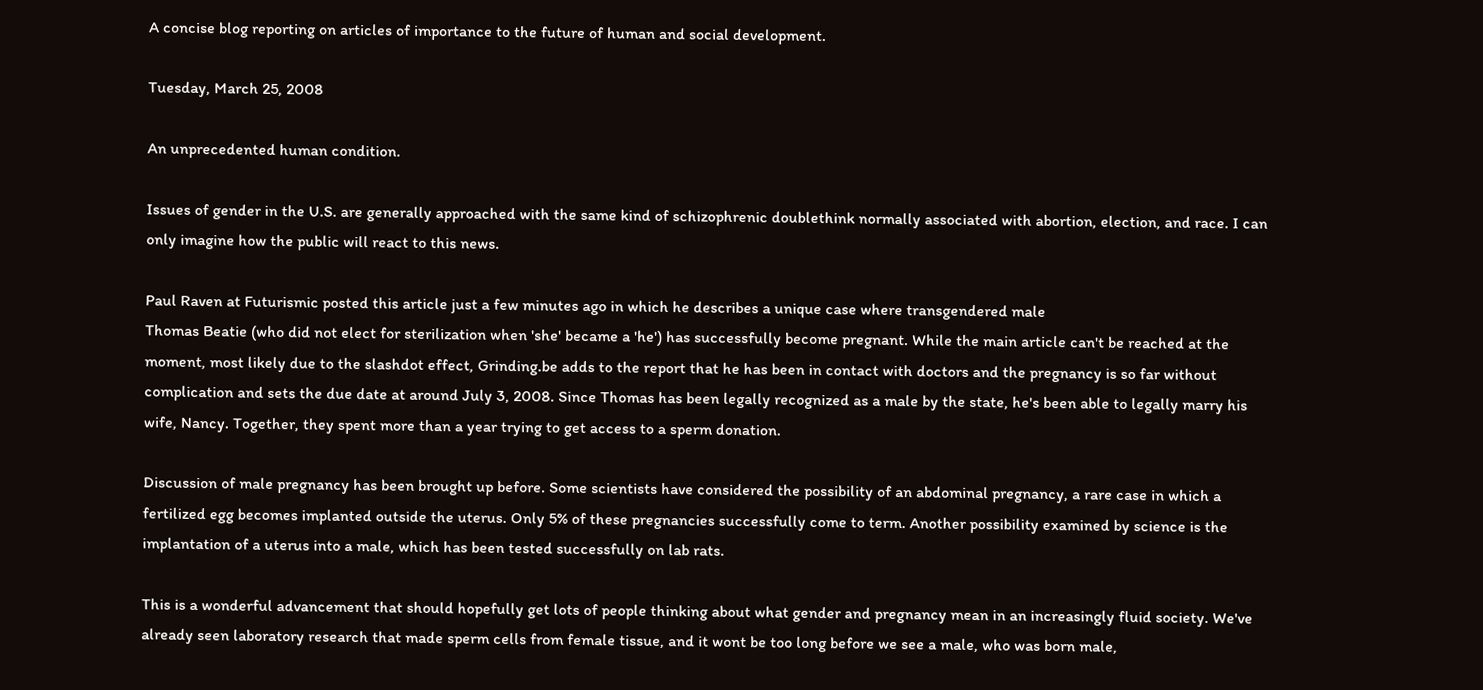A concise blog reporting on articles of importance to the future of human and social development.

Tuesday, March 25, 2008

An unprecedented human condition.

Issues of gender in the U.S. are generally approached with the same kind of schizophrenic doublethink normally associated with abortion, election, and race. I can only imagine how the public will react to this news.

Paul Raven at Futurismic posted this article just a few minutes ago in which he describes a unique case where transgendered male
Thomas Beatie (who did not elect for sterilization when 'she' became a 'he') has successfully become pregnant. While the main article can't be reached at the moment, most likely due to the slashdot effect, Grinding.be adds to the report that he has been in contact with doctors and the pregnancy is so far without complication and sets the due date at around July 3, 2008. Since Thomas has been legally recognized as a male by the state, he's been able to legally marry his wife, Nancy. Together, they spent more than a year trying to get access to a sperm donation.

Discussion of male pregnancy has been brought up before. Some scientists have considered the possibility of an abdominal pregnancy, a rare case in which a fertilized egg becomes implanted outside the uterus. Only 5% of these pregnancies successfully come to term. Another possibility examined by science is the implantation of a uterus into a male, which has been tested successfully on lab rats.

This is a wonderful advancement that should hopefully get lots of people thinking about what gender and pregnancy mean in an increasingly fluid society. We've already seen laboratory research that made sperm cells from female tissue, and it wont be too long before we see a male, who was born male,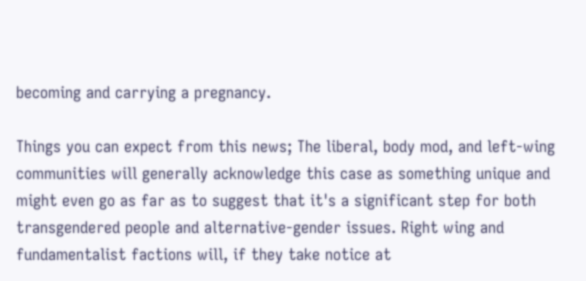becoming and carrying a pregnancy.

Things you can expect from this news; The liberal, body mod, and left-wing communities will generally acknowledge this case as something unique and might even go as far as to suggest that it's a significant step for both transgendered people and alternative-gender issues. Right wing and fundamentalist factions will, if they take notice at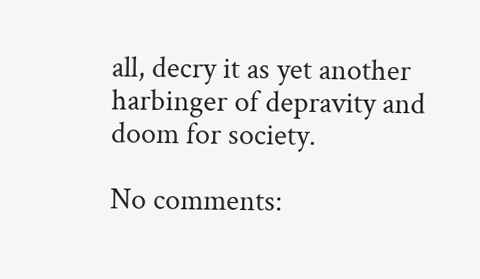all, decry it as yet another harbinger of depravity and doom for society.

No comments: